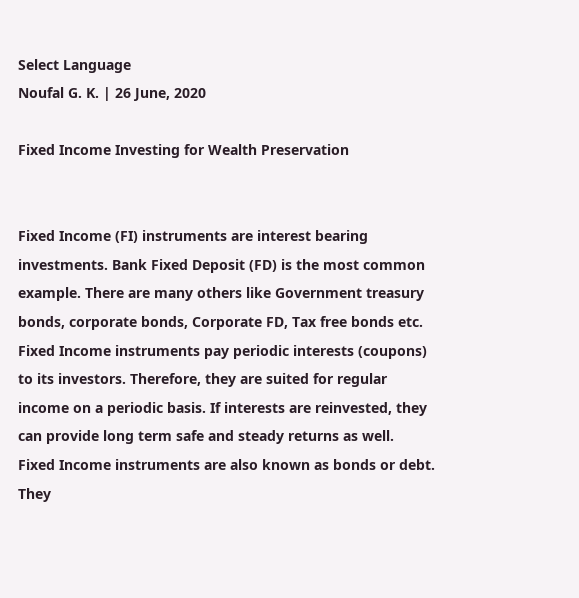Select Language
Noufal G. K. | 26 June, 2020

Fixed Income Investing for Wealth Preservation


Fixed Income (FI) instruments are interest bearing investments. Bank Fixed Deposit (FD) is the most common example. There are many others like Government treasury bonds, corporate bonds, Corporate FD, Tax free bonds etc. Fixed Income instruments pay periodic interests (coupons) to its investors. Therefore, they are suited for regular income on a periodic basis. If interests are reinvested, they can provide long term safe and steady returns as well.
Fixed Income instruments are also known as bonds or debt. They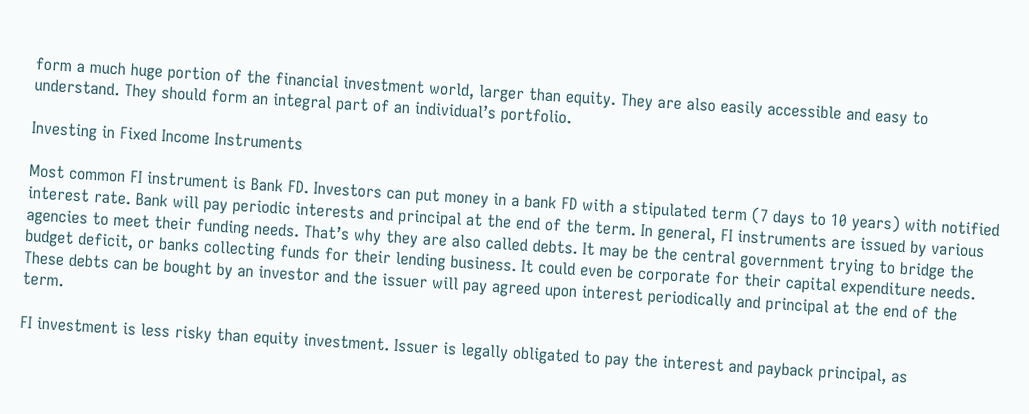form a much huge portion of the financial investment world, larger than equity. They are also easily accessible and easy to understand. They should form an integral part of an individual’s portfolio.

Investing in Fixed Income Instruments

Most common FI instrument is Bank FD. Investors can put money in a bank FD with a stipulated term (7 days to 10 years) with notified interest rate. Bank will pay periodic interests and principal at the end of the term. In general, FI instruments are issued by various agencies to meet their funding needs. That’s why they are also called debts. It may be the central government trying to bridge the budget deficit, or banks collecting funds for their lending business. It could even be corporate for their capital expenditure needs. These debts can be bought by an investor and the issuer will pay agreed upon interest periodically and principal at the end of the term.

FI investment is less risky than equity investment. Issuer is legally obligated to pay the interest and payback principal, as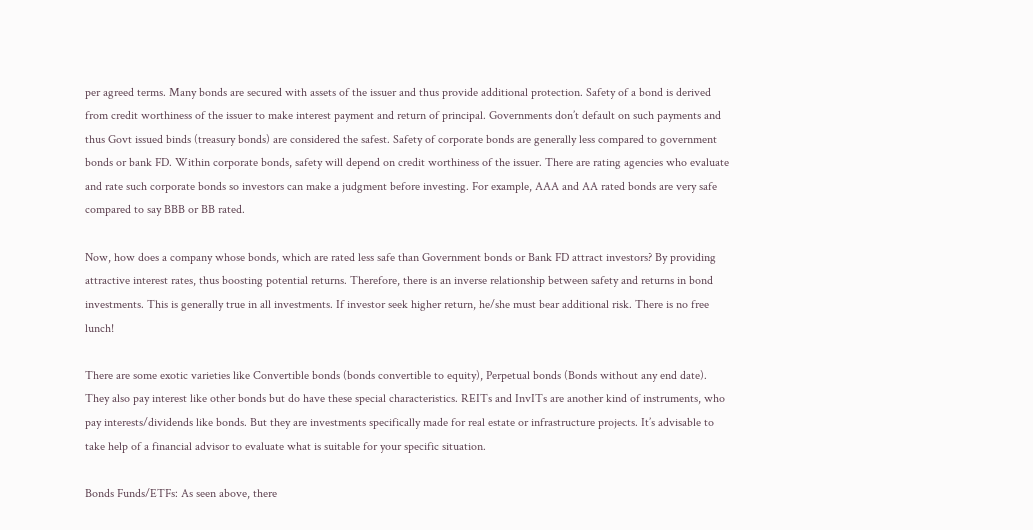per agreed terms. Many bonds are secured with assets of the issuer and thus provide additional protection. Safety of a bond is derived from credit worthiness of the issuer to make interest payment and return of principal. Governments don’t default on such payments and thus Govt issued binds (treasury bonds) are considered the safest. Safety of corporate bonds are generally less compared to government bonds or bank FD. Within corporate bonds, safety will depend on credit worthiness of the issuer. There are rating agencies who evaluate and rate such corporate bonds so investors can make a judgment before investing. For example, AAA and AA rated bonds are very safe compared to say BBB or BB rated.

Now, how does a company whose bonds, which are rated less safe than Government bonds or Bank FD attract investors? By providing attractive interest rates, thus boosting potential returns. Therefore, there is an inverse relationship between safety and returns in bond investments. This is generally true in all investments. If investor seek higher return, he/she must bear additional risk. There is no free lunch!

There are some exotic varieties like Convertible bonds (bonds convertible to equity), Perpetual bonds (Bonds without any end date). They also pay interest like other bonds but do have these special characteristics. REITs and InvITs are another kind of instruments, who pay interests/dividends like bonds. But they are investments specifically made for real estate or infrastructure projects. It’s advisable to take help of a financial advisor to evaluate what is suitable for your specific situation.

Bonds Funds/ETFs: As seen above, there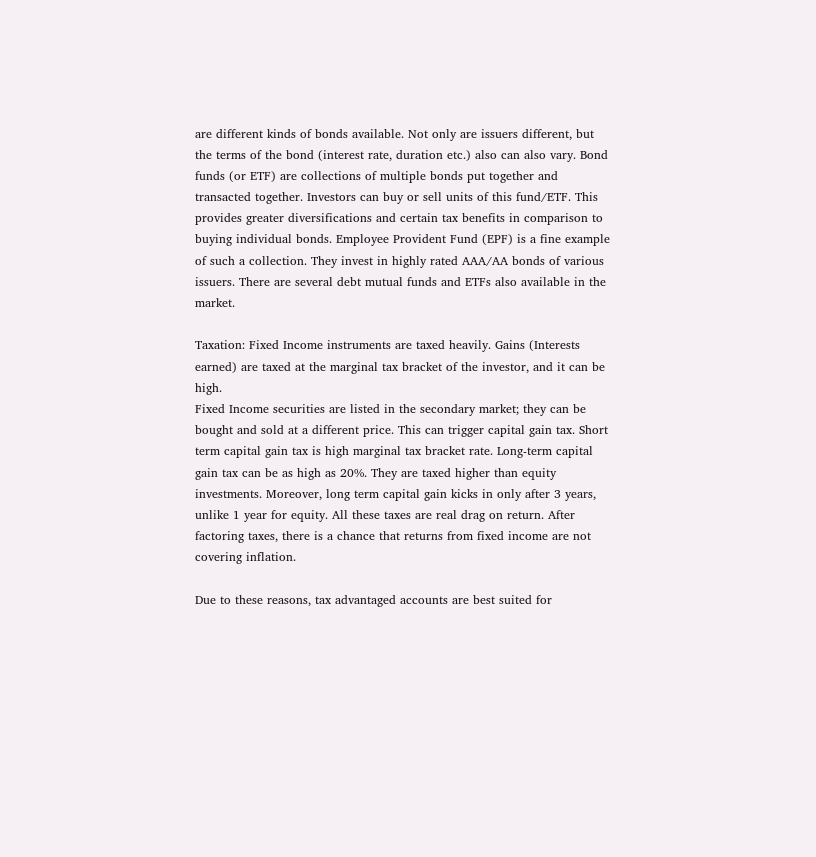are different kinds of bonds available. Not only are issuers different, but the terms of the bond (interest rate, duration etc.) also can also vary. Bond funds (or ETF) are collections of multiple bonds put together and transacted together. Investors can buy or sell units of this fund/ETF. This provides greater diversifications and certain tax benefits in comparison to buying individual bonds. Employee Provident Fund (EPF) is a fine example of such a collection. They invest in highly rated AAA/AA bonds of various issuers. There are several debt mutual funds and ETFs also available in the market.

Taxation: Fixed Income instruments are taxed heavily. Gains (Interests earned) are taxed at the marginal tax bracket of the investor, and it can be high.
Fixed Income securities are listed in the secondary market; they can be bought and sold at a different price. This can trigger capital gain tax. Short term capital gain tax is high marginal tax bracket rate. Long-term capital gain tax can be as high as 20%. They are taxed higher than equity investments. Moreover, long term capital gain kicks in only after 3 years, unlike 1 year for equity. All these taxes are real drag on return. After factoring taxes, there is a chance that returns from fixed income are not covering inflation.

Due to these reasons, tax advantaged accounts are best suited for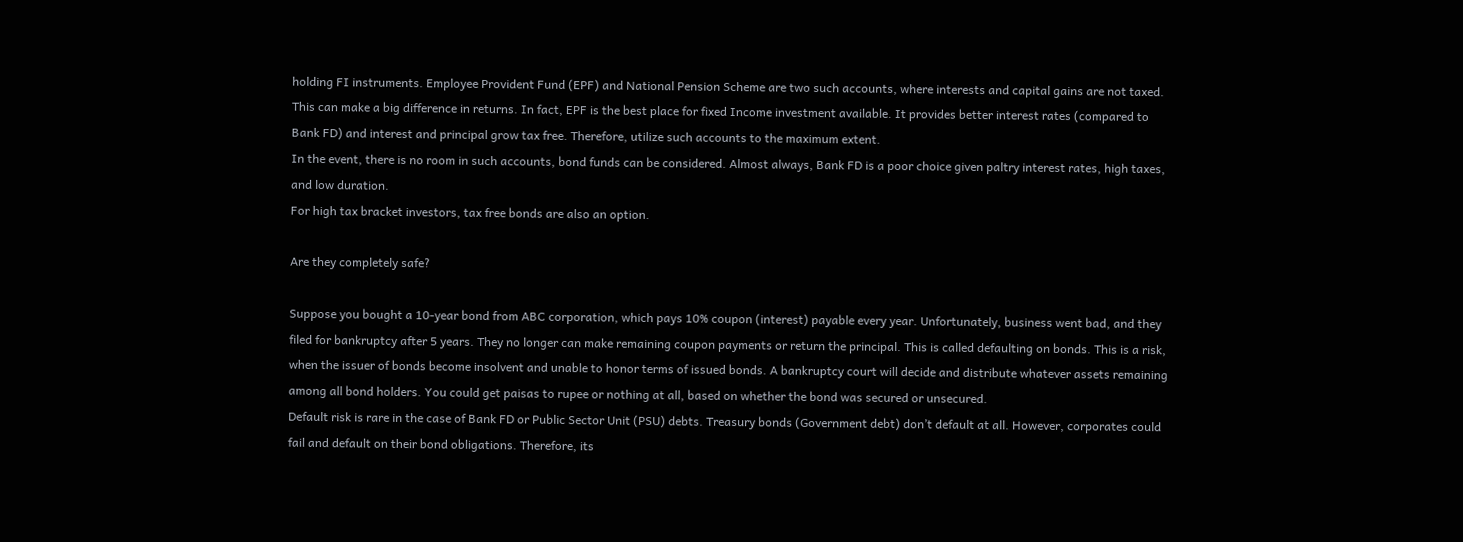holding FI instruments. Employee Provident Fund (EPF) and National Pension Scheme are two such accounts, where interests and capital gains are not taxed. This can make a big difference in returns. In fact, EPF is the best place for fixed Income investment available. It provides better interest rates (compared to Bank FD) and interest and principal grow tax free. Therefore, utilize such accounts to the maximum extent.
In the event, there is no room in such accounts, bond funds can be considered. Almost always, Bank FD is a poor choice given paltry interest rates, high taxes, and low duration.
For high tax bracket investors, tax free bonds are also an option.

Are they completely safe?

Suppose you bought a 10-year bond from ABC corporation, which pays 10% coupon (interest) payable every year. Unfortunately, business went bad, and they filed for bankruptcy after 5 years. They no longer can make remaining coupon payments or return the principal. This is called defaulting on bonds. This is a risk, when the issuer of bonds become insolvent and unable to honor terms of issued bonds. A bankruptcy court will decide and distribute whatever assets remaining among all bond holders. You could get paisas to rupee or nothing at all, based on whether the bond was secured or unsecured.
Default risk is rare in the case of Bank FD or Public Sector Unit (PSU) debts. Treasury bonds (Government debt) don’t default at all. However, corporates could fail and default on their bond obligations. Therefore, its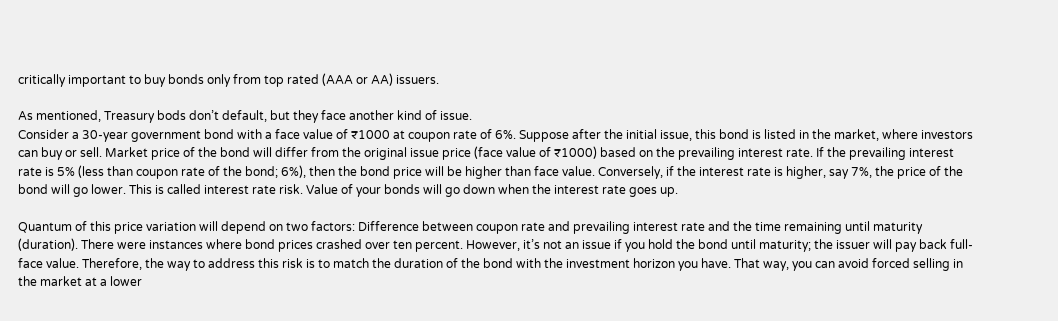critically important to buy bonds only from top rated (AAA or AA) issuers.

As mentioned, Treasury bods don’t default, but they face another kind of issue.
Consider a 30-year government bond with a face value of ₹1000 at coupon rate of 6%. Suppose after the initial issue, this bond is listed in the market, where investors can buy or sell. Market price of the bond will differ from the original issue price (face value of ₹1000) based on the prevailing interest rate. If the prevailing interest rate is 5% (less than coupon rate of the bond; 6%), then the bond price will be higher than face value. Conversely, if the interest rate is higher, say 7%, the price of the bond will go lower. This is called interest rate risk. Value of your bonds will go down when the interest rate goes up.

Quantum of this price variation will depend on two factors: Difference between coupon rate and prevailing interest rate and the time remaining until maturity (duration). There were instances where bond prices crashed over ten percent. However, it’s not an issue if you hold the bond until maturity; the issuer will pay back full-face value. Therefore, the way to address this risk is to match the duration of the bond with the investment horizon you have. That way, you can avoid forced selling in the market at a lower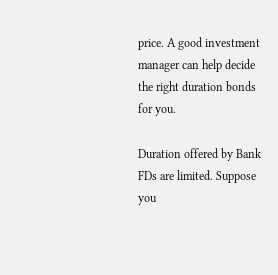price. A good investment manager can help decide the right duration bonds for you.

Duration offered by Bank FDs are limited. Suppose you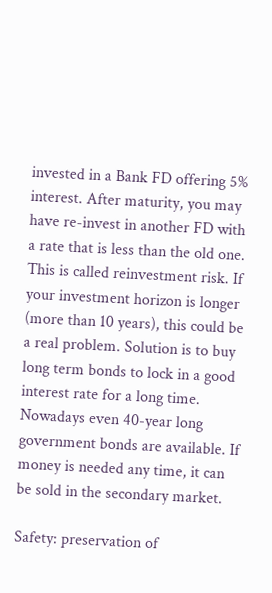invested in a Bank FD offering 5% interest. After maturity, you may have re-invest in another FD with a rate that is less than the old one. This is called reinvestment risk. If your investment horizon is longer (more than 10 years), this could be a real problem. Solution is to buy long term bonds to lock in a good interest rate for a long time. Nowadays even 40-year long government bonds are available. If money is needed any time, it can be sold in the secondary market.

Safety: preservation of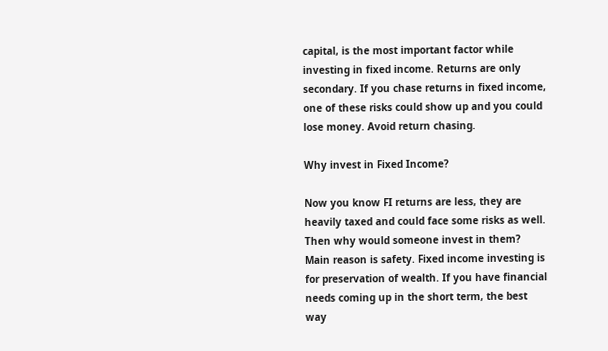capital, is the most important factor while investing in fixed income. Returns are only secondary. If you chase returns in fixed income, one of these risks could show up and you could lose money. Avoid return chasing.

Why invest in Fixed Income?

Now you know FI returns are less, they are heavily taxed and could face some risks as well. Then why would someone invest in them?
Main reason is safety. Fixed income investing is for preservation of wealth. If you have financial needs coming up in the short term, the best way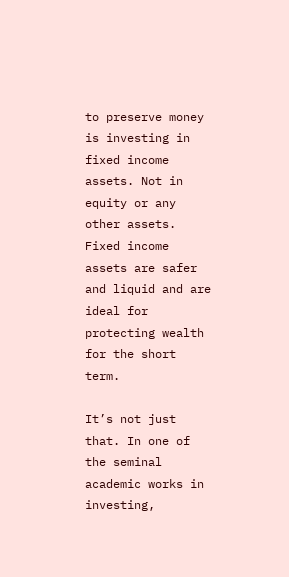to preserve money is investing in fixed income assets. Not in equity or any other assets. Fixed income assets are safer and liquid and are ideal for protecting wealth for the short term.

It’s not just that. In one of the seminal academic works in investing,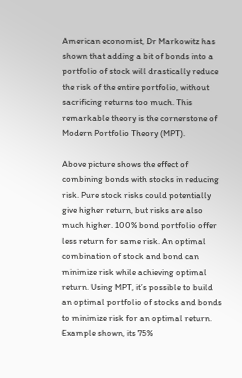American economist, Dr Markowitz has shown that adding a bit of bonds into a portfolio of stock will drastically reduce the risk of the entire portfolio, without sacrificing returns too much. This remarkable theory is the cornerstone of Modern Portfolio Theory (MPT).

Above picture shows the effect of combining bonds with stocks in reducing risk. Pure stock risks could potentially give higher return, but risks are also much higher. 100% bond portfolio offer less return for same risk. An optimal combination of stock and bond can minimize risk while achieving optimal return. Using MPT, it’s possible to build an optimal portfolio of stocks and bonds to minimize risk for an optimal return. Example shown, its 75%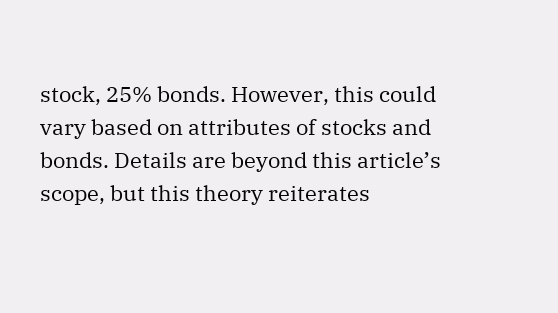stock, 25% bonds. However, this could vary based on attributes of stocks and bonds. Details are beyond this article’s scope, but this theory reiterates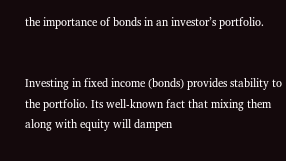the importance of bonds in an investor’s portfolio.


Investing in fixed income (bonds) provides stability to the portfolio. Its well-known fact that mixing them along with equity will dampen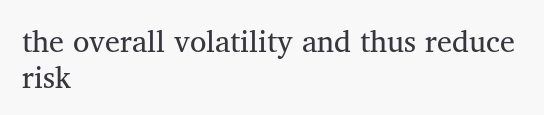the overall volatility and thus reduce risk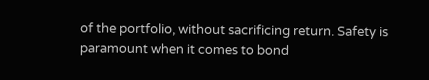of the portfolio, without sacrificing return. Safety is paramount when it comes to bond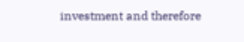investment and therefore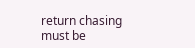return chasing must be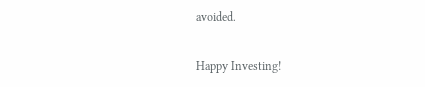avoided.

Happy Investing!